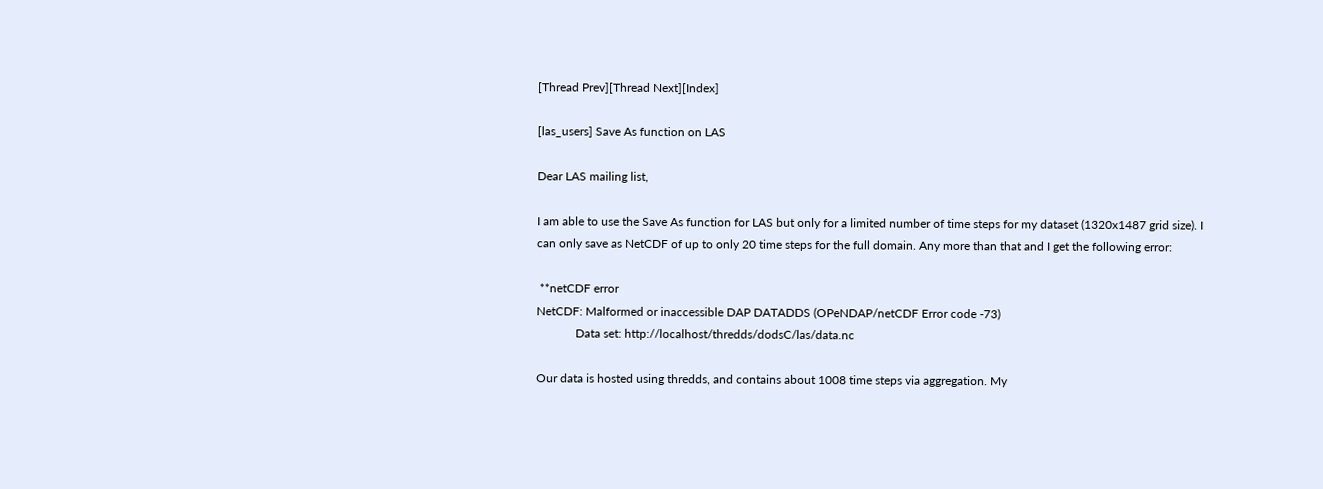[Thread Prev][Thread Next][Index]

[las_users] Save As function on LAS

Dear LAS mailing list,

I am able to use the Save As function for LAS but only for a limited number of time steps for my dataset (1320x1487 grid size). I can only save as NetCDF of up to only 20 time steps for the full domain. Any more than that and I get the following error:

 **netCDF error
NetCDF: Malformed or inaccessible DAP DATADDS (OPeNDAP/netCDF Error code -73)
             Data set: http://localhost/thredds/dodsC/las/data.nc

Our data is hosted using thredds, and contains about 1008 time steps via aggregation. My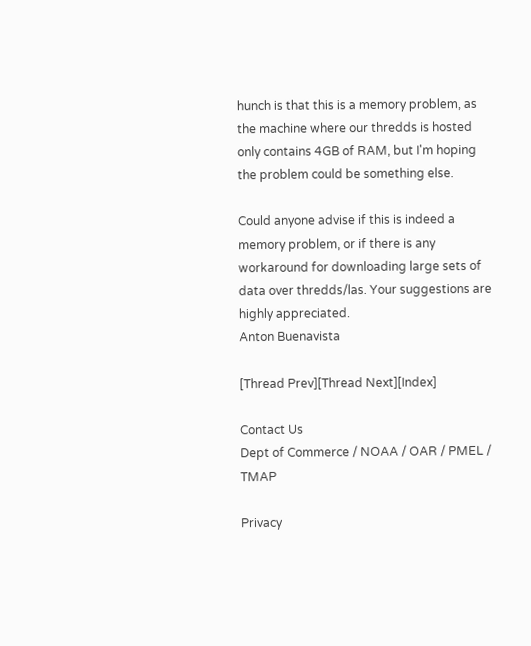hunch is that this is a memory problem, as the machine where our thredds is hosted only contains 4GB of RAM, but I'm hoping the problem could be something else.

Could anyone advise if this is indeed a memory problem, or if there is any workaround for downloading large sets of data over thredds/las. Your suggestions are highly appreciated.
Anton Buenavista

[Thread Prev][Thread Next][Index]

Contact Us
Dept of Commerce / NOAA / OAR / PMEL / TMAP

Privacy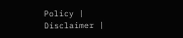Policy | Disclaimer |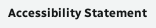Accessibility Statement